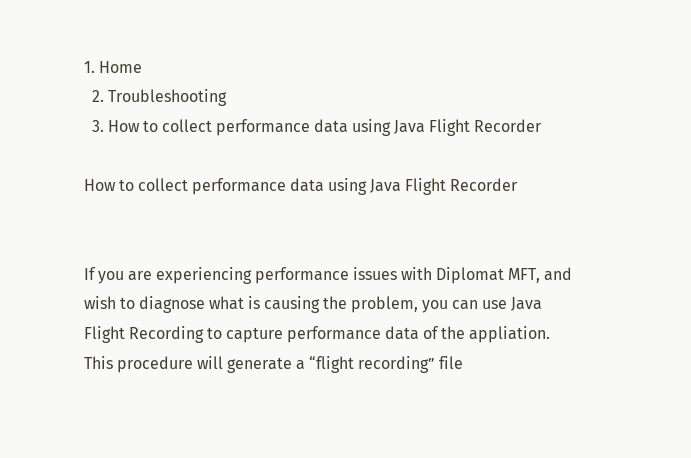1. Home
  2. Troubleshooting
  3. How to collect performance data using Java Flight Recorder

How to collect performance data using Java Flight Recorder


If you are experiencing performance issues with Diplomat MFT, and wish to diagnose what is causing the problem, you can use Java Flight Recording to capture performance data of the appliation. This procedure will generate a “flight recording” file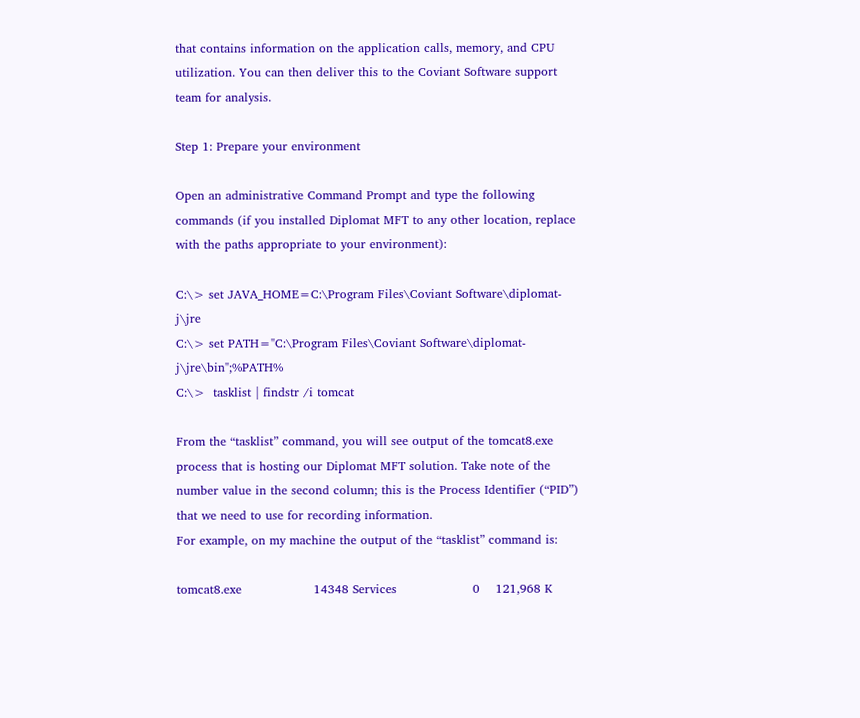that contains information on the application calls, memory, and CPU utilization. You can then deliver this to the Coviant Software support team for analysis.

Step 1: Prepare your environment

Open an administrative Command Prompt and type the following commands (if you installed Diplomat MFT to any other location, replace with the paths appropriate to your environment):

C:\> set JAVA_HOME=C:\Program Files\Coviant Software\diplomat-j\jre
C:\> set PATH="C:\Program Files\Coviant Software\diplomat-j\jre\bin";%PATH%
C:\>  tasklist | findstr /i tomcat

From the “tasklist” command, you will see output of the tomcat8.exe process that is hosting our Diplomat MFT solution. Take note of the number value in the second column; this is the Process Identifier (“PID”) that we need to use for recording information.
For example, on my machine the output of the “tasklist” command is:

tomcat8.exe                  14348 Services                   0    121,968 K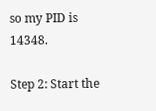so my PID is 14348.

Step 2: Start the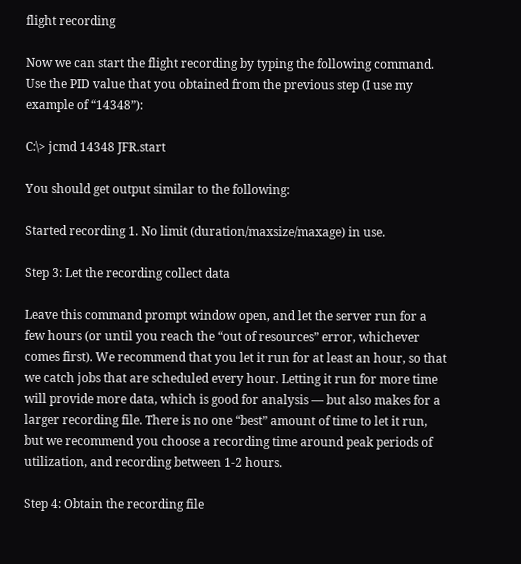flight recording

Now we can start the flight recording by typing the following command. Use the PID value that you obtained from the previous step (I use my example of “14348”):

C:\> jcmd 14348 JFR.start

You should get output similar to the following:

Started recording 1. No limit (duration/maxsize/maxage) in use.

Step 3: Let the recording collect data

Leave this command prompt window open, and let the server run for a few hours (or until you reach the “out of resources” error, whichever comes first). We recommend that you let it run for at least an hour, so that we catch jobs that are scheduled every hour. Letting it run for more time will provide more data, which is good for analysis — but also makes for a larger recording file. There is no one “best” amount of time to let it run, but we recommend you choose a recording time around peak periods of utilization, and recording between 1-2 hours.

Step 4: Obtain the recording file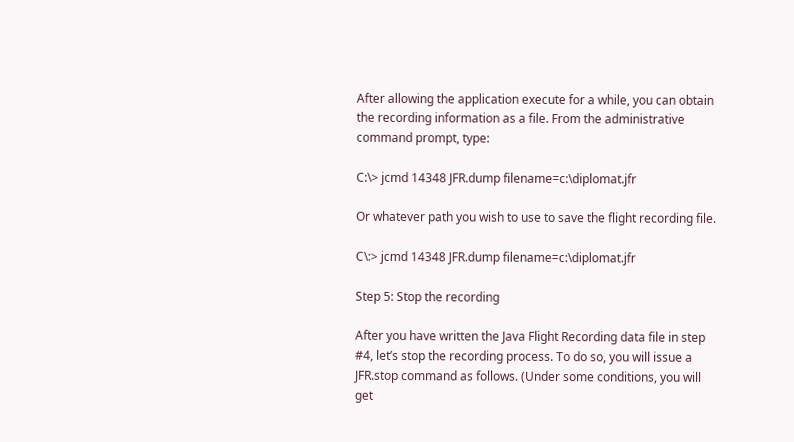After allowing the application execute for a while, you can obtain the recording information as a file. From the administrative command prompt, type:

C:\> jcmd 14348 JFR.dump filename=c:\diplomat.jfr

Or whatever path you wish to use to save the flight recording file.

C\:> jcmd 14348 JFR.dump filename=c:\diplomat.jfr

Step 5: Stop the recording

After you have written the Java Flight Recording data file in step #4, let’s stop the recording process. To do so, you will issue a JFR.stop command as follows. (Under some conditions, you will get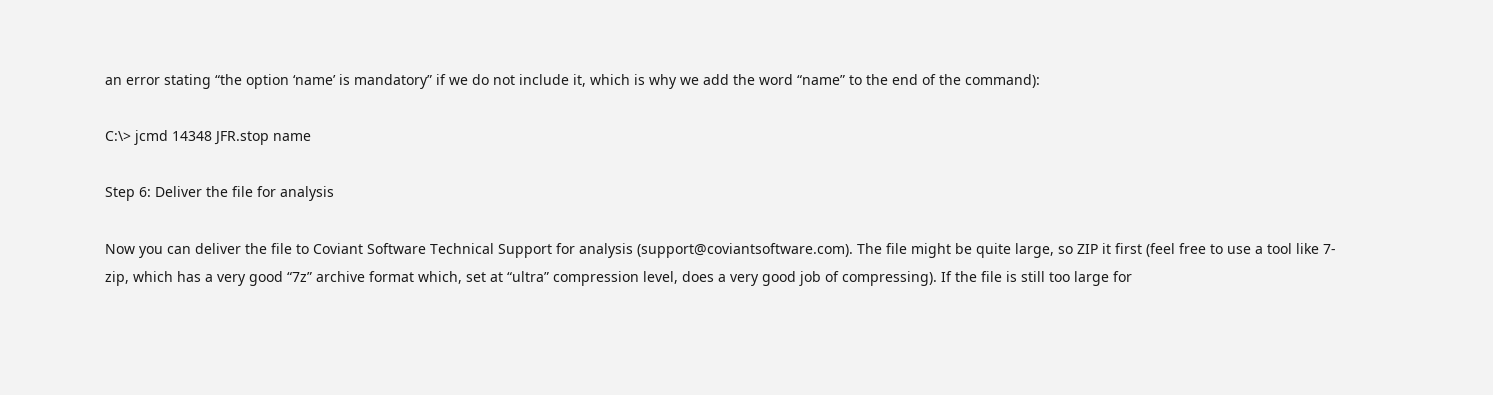an error stating “the option ‘name’ is mandatory” if we do not include it, which is why we add the word “name” to the end of the command):

C:\> jcmd 14348 JFR.stop name

Step 6: Deliver the file for analysis

Now you can deliver the file to Coviant Software Technical Support for analysis (support@coviantsoftware.com). The file might be quite large, so ZIP it first (feel free to use a tool like 7-zip, which has a very good “7z” archive format which, set at “ultra” compression level, does a very good job of compressing). If the file is still too large for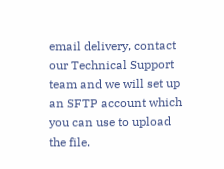email delivery, contact our Technical Support team and we will set up an SFTP account which you can use to upload the file.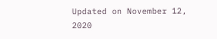Updated on November 12, 2020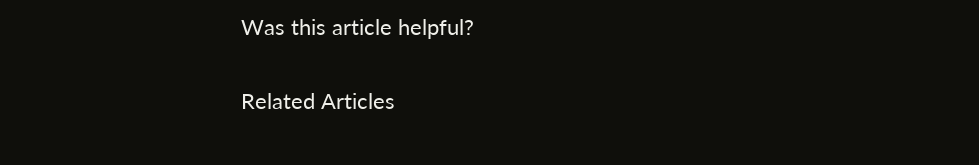Was this article helpful?

Related Articles